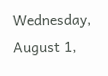Wednesday, August 1,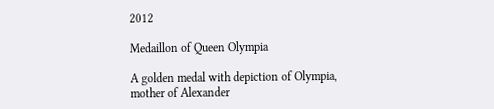2012

Medaillon of Queen Olympia

A golden medal with depiction of Olympia, mother of Alexander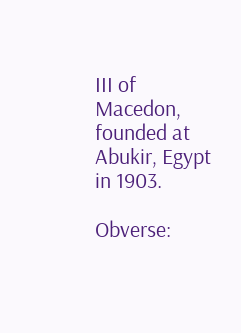III of Macedon, founded at Abukir, Egypt in 1903.

Obverse: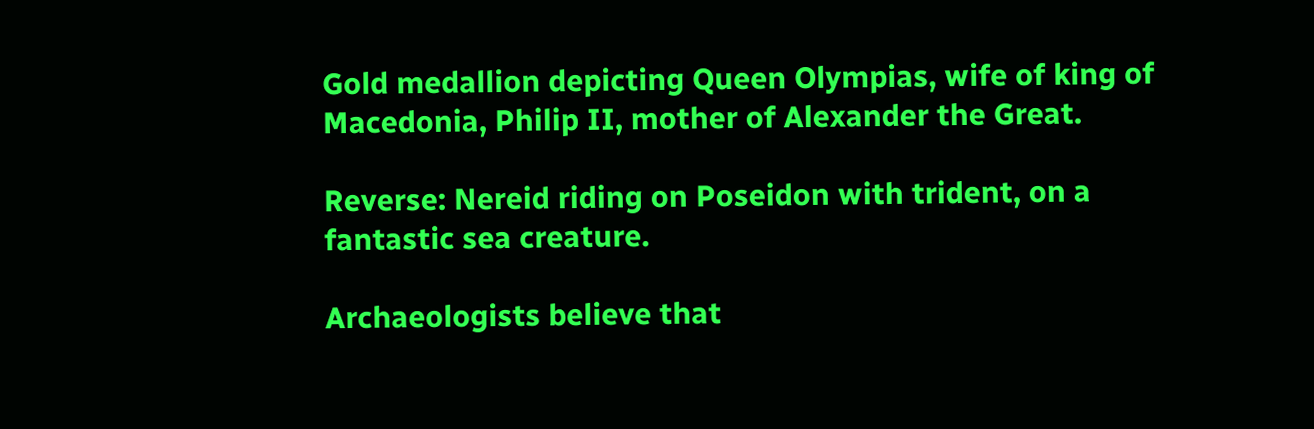Gold medallion depicting Queen Olympias, wife of king of Macedonia, Philip II, mother of Alexander the Great.

Reverse: Nereid riding on Poseidon with trident, on a fantastic sea creature.

Archaeologists believe that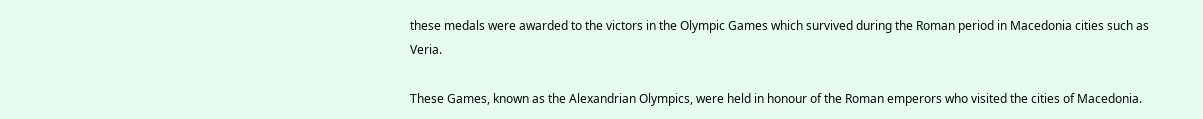these medals were awarded to the victors in the Olympic Games which survived during the Roman period in Macedonia cities such as Veria.

These Games, known as the Alexandrian Olympics, were held in honour of the Roman emperors who visited the cities of Macedonia.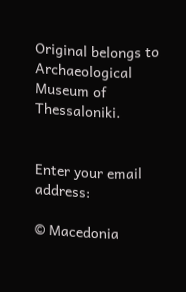Original belongs to Archaeological Museum of Thessaloniki.


Enter your email address:

© Macedonia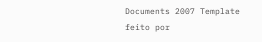Documents 2007 Template feito por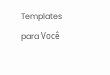Templates para Você